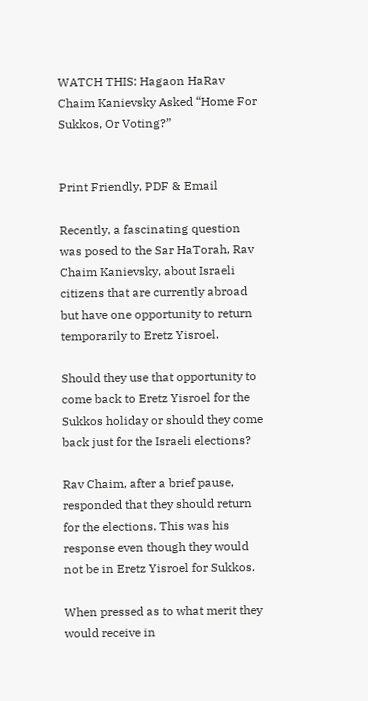WATCH THIS: Hagaon HaRav Chaim Kanievsky Asked “Home For Sukkos, Or Voting?”


Print Friendly, PDF & Email

Recently, a fascinating question was posed to the Sar HaTorah, Rav Chaim Kanievsky, about Israeli citizens that are currently abroad but have one opportunity to return temporarily to Eretz Yisroel.

Should they use that opportunity to come back to Eretz Yisroel for the Sukkos holiday or should they come back just for the Israeli elections?

Rav Chaim, after a brief pause, responded that they should return for the elections. This was his response even though they would not be in Eretz Yisroel for Sukkos.

When pressed as to what merit they would receive in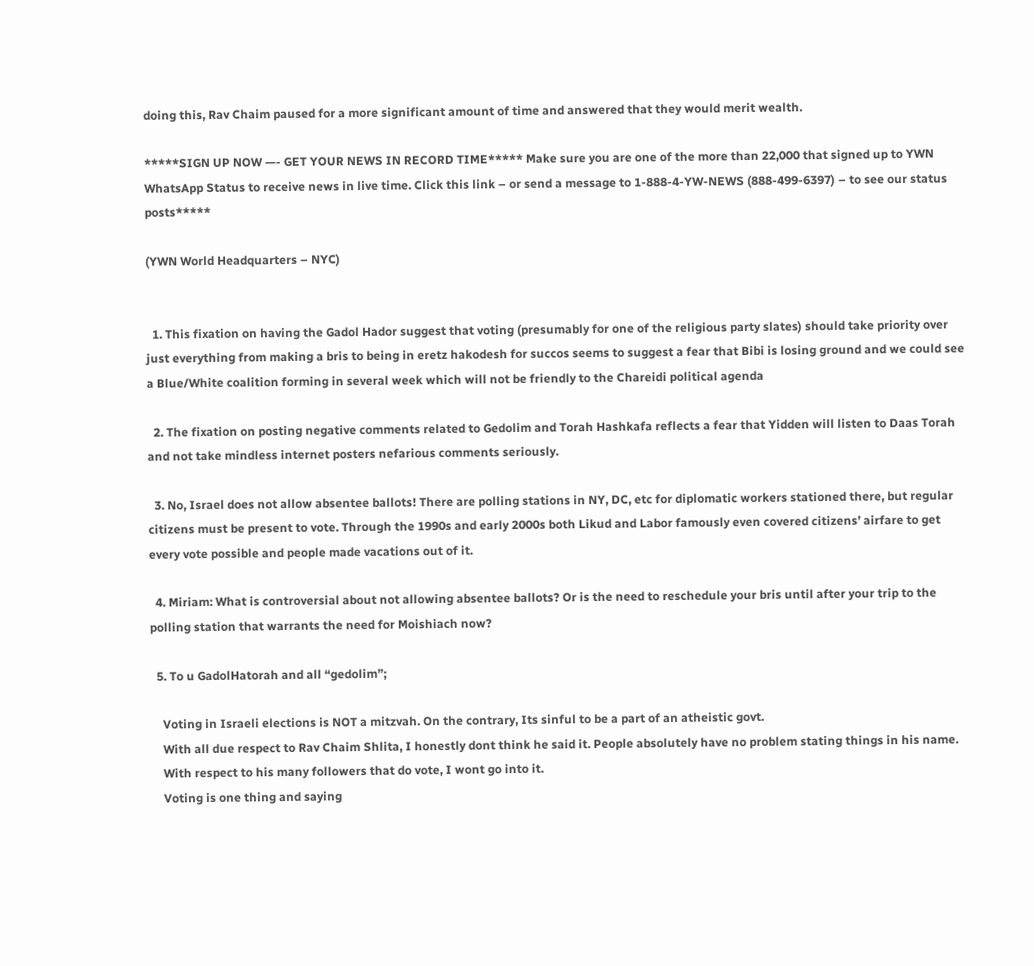doing this, Rav Chaim paused for a more significant amount of time and answered that they would merit wealth.

*****SIGN UP NOW —- GET YOUR NEWS IN RECORD TIME***** Make sure you are one of the more than 22,000 that signed up to YWN WhatsApp Status to receive news in live time. Click this link – or send a message to 1-888-4-YW-NEWS (888-499-6397) – to see our status posts*****

(YWN World Headquarters – NYC)


  1. This fixation on having the Gadol Hador suggest that voting (presumably for one of the religious party slates) should take priority over just everything from making a bris to being in eretz hakodesh for succos seems to suggest a fear that Bibi is losing ground and we could see a Blue/White coalition forming in several week which will not be friendly to the Chareidi political agenda

  2. The fixation on posting negative comments related to Gedolim and Torah Hashkafa reflects a fear that Yidden will listen to Daas Torah and not take mindless internet posters nefarious comments seriously.

  3. No, Israel does not allow absentee ballots! There are polling stations in NY, DC, etc for diplomatic workers stationed there, but regular citizens must be present to vote. Through the 1990s and early 2000s both Likud and Labor famously even covered citizens’ airfare to get every vote possible and people made vacations out of it.

  4. Miriam: What is controversial about not allowing absentee ballots? Or is the need to reschedule your bris until after your trip to the polling station that warrants the need for Moishiach now?

  5. To u GadolHatorah and all “gedolim”;

    Voting in Israeli elections is NOT a mitzvah. On the contrary, Its sinful to be a part of an atheistic govt.
    With all due respect to Rav Chaim Shlita, I honestly dont think he said it. People absolutely have no problem stating things in his name.
    With respect to his many followers that do vote, I wont go into it.
    Voting is one thing and saying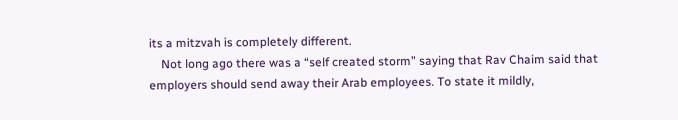its a mitzvah is completely different.
    Not long ago there was a “self created storm” saying that Rav Chaim said that employers should send away their Arab employees. To state it mildly,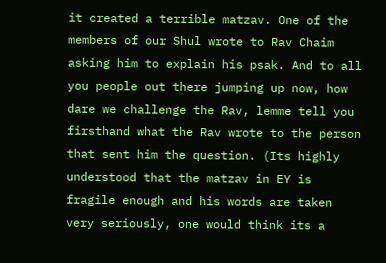it created a terrible matzav. One of the members of our Shul wrote to Rav Chaim asking him to explain his psak. And to all you people out there jumping up now, how dare we challenge the Rav, lemme tell you firsthand what the Rav wrote to the person that sent him the question. (Its highly understood that the matzav in EY is fragile enough and his words are taken very seriously, one would think its a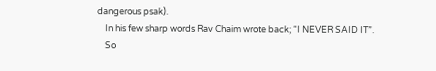dangerous psak).
    In his few sharp words Rav Chaim wrote back; “I NEVER SAID IT”.
    So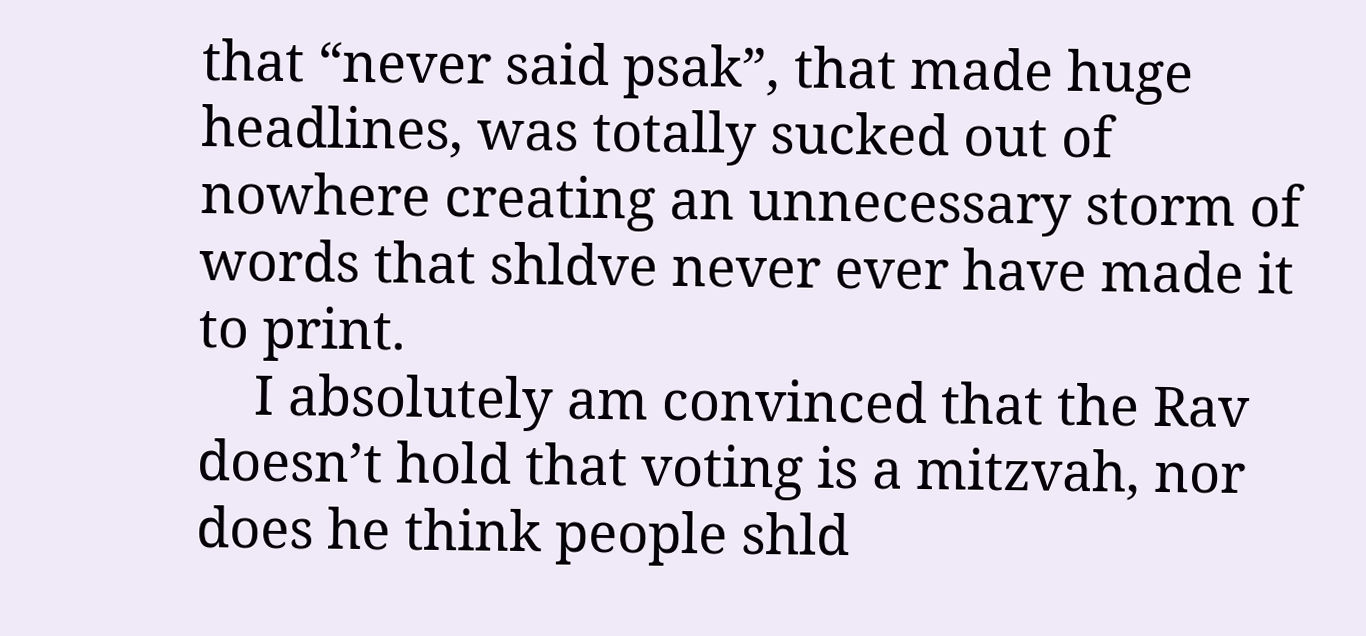that “never said psak”, that made huge headlines, was totally sucked out of nowhere creating an unnecessary storm of words that shldve never ever have made it to print.
    I absolutely am convinced that the Rav doesn’t hold that voting is a mitzvah, nor does he think people shld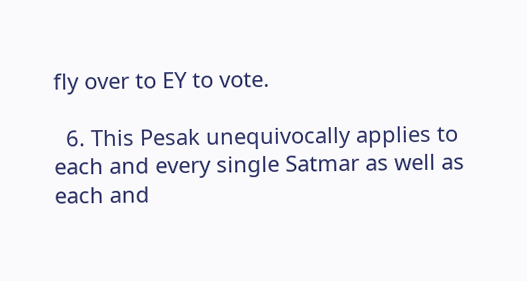fly over to EY to vote.

  6. This Pesak unequivocally applies to each and every single Satmar as well as each and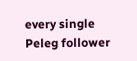every single Peleg follower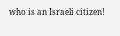who is an Israeli citizen!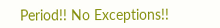Period!! No Exceptions!!